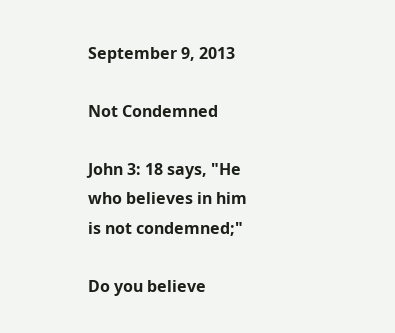September 9, 2013

Not Condemned

John 3: 18 says, "He who believes in him is not condemned;"

Do you believe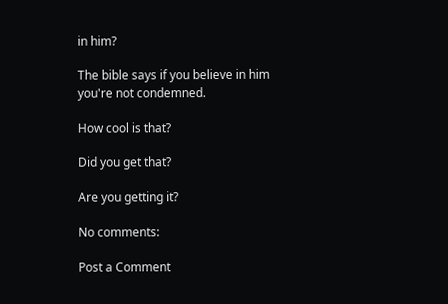in him?

The bible says if you believe in him you're not condemned.

How cool is that?

Did you get that?

Are you getting it?

No comments:

Post a Comment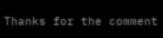Thanks for the comment